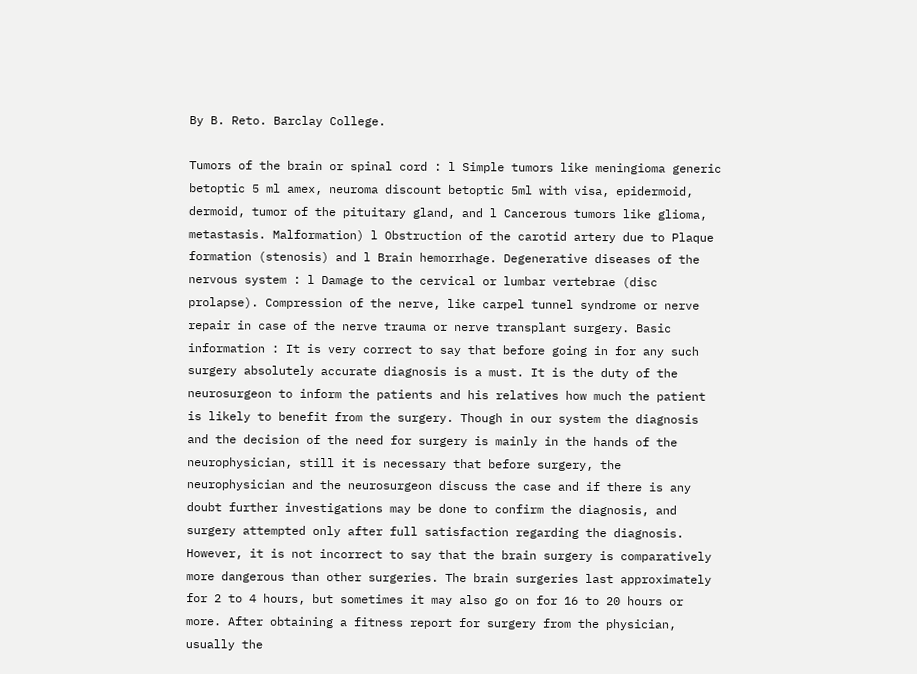By B. Reto. Barclay College.

Tumors of the brain or spinal cord : l Simple tumors like meningioma generic betoptic 5 ml amex, neuroma discount betoptic 5ml with visa, epidermoid, dermoid, tumor of the pituitary gland, and l Cancerous tumors like glioma, metastasis. Malformation) l Obstruction of the carotid artery due to Plaque formation (stenosis) and l Brain hemorrhage. Degenerative diseases of the nervous system : l Damage to the cervical or lumbar vertebrae (disc prolapse). Compression of the nerve, like carpel tunnel syndrome or nerve repair in case of the nerve trauma or nerve transplant surgery. Basic information : It is very correct to say that before going in for any such surgery absolutely accurate diagnosis is a must. It is the duty of the neurosurgeon to inform the patients and his relatives how much the patient is likely to benefit from the surgery. Though in our system the diagnosis and the decision of the need for surgery is mainly in the hands of the neurophysician, still it is necessary that before surgery, the neurophysician and the neurosurgeon discuss the case and if there is any doubt further investigations may be done to confirm the diagnosis, and surgery attempted only after full satisfaction regarding the diagnosis. However, it is not incorrect to say that the brain surgery is comparatively more dangerous than other surgeries. The brain surgeries last approximately for 2 to 4 hours, but sometimes it may also go on for 16 to 20 hours or more. After obtaining a fitness report for surgery from the physician, usually the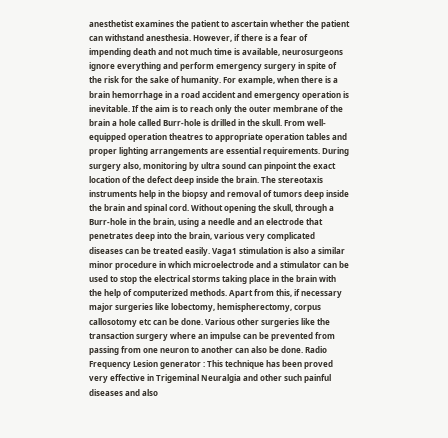anesthetist examines the patient to ascertain whether the patient can withstand anesthesia. However, if there is a fear of impending death and not much time is available, neurosurgeons ignore everything and perform emergency surgery in spite of the risk for the sake of humanity. For example, when there is a brain hemorrhage in a road accident and emergency operation is inevitable. If the aim is to reach only the outer membrane of the brain a hole called Burr-hole is drilled in the skull. From well-equipped operation theatres to appropriate operation tables and proper lighting arrangements are essential requirements. During surgery also, monitoring by ultra sound can pinpoint the exact location of the defect deep inside the brain. The stereotaxis instruments help in the biopsy and removal of tumors deep inside the brain and spinal cord. Without opening the skull, through a Burr-hole in the brain, using a needle and an electrode that penetrates deep into the brain, various very complicated diseases can be treated easily. Vaga1 stimulation is also a similar minor procedure in which microelectrode and a stimulator can be used to stop the electrical storms taking place in the brain with the help of computerized methods. Apart from this, if necessary major surgeries like lobectomy, hemispherectomy, corpus callosotomy etc can be done. Various other surgeries like the transaction surgery where an impulse can be prevented from passing from one neuron to another can also be done. Radio Frequency Lesion generator : This technique has been proved very effective in Trigeminal Neuralgia and other such painful diseases and also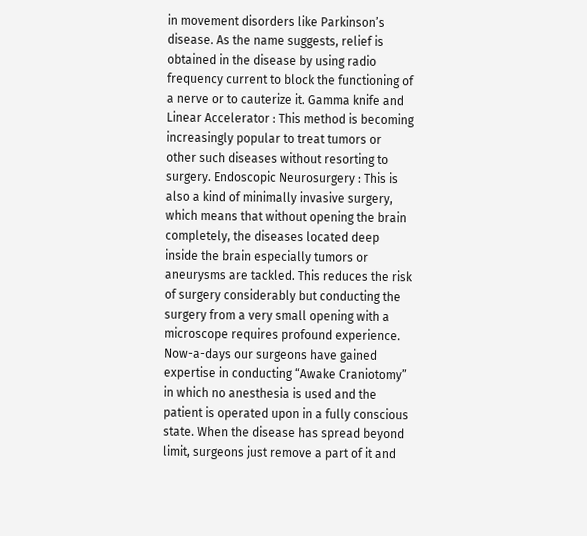in movement disorders like Parkinson’s disease. As the name suggests, relief is obtained in the disease by using radio frequency current to block the functioning of a nerve or to cauterize it. Gamma knife and Linear Accelerator : This method is becoming increasingly popular to treat tumors or other such diseases without resorting to surgery. Endoscopic Neurosurgery : This is also a kind of minimally invasive surgery, which means that without opening the brain completely, the diseases located deep inside the brain especially tumors or aneurysms are tackled. This reduces the risk of surgery considerably but conducting the surgery from a very small opening with a microscope requires profound experience. Now-a-days our surgeons have gained expertise in conducting “Awake Craniotomy” in which no anesthesia is used and the patient is operated upon in a fully conscious state. When the disease has spread beyond limit, surgeons just remove a part of it and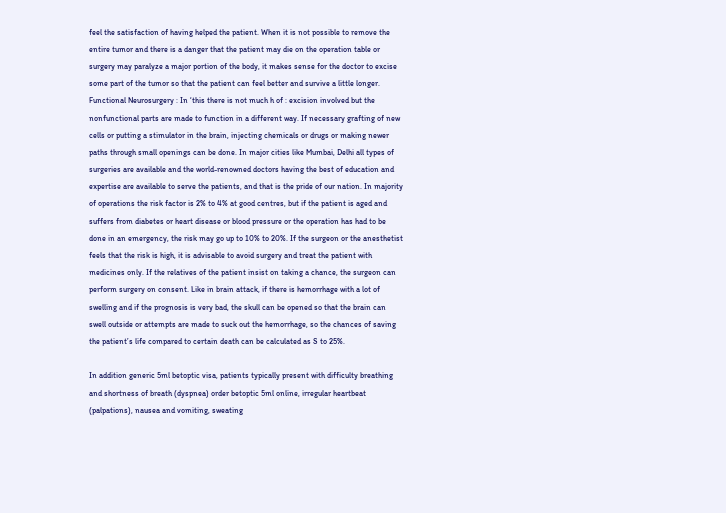feel the satisfaction of having helped the patient. When it is not possible to remove the entire tumor and there is a danger that the patient may die on the operation table or surgery may paralyze a major portion of the body, it makes sense for the doctor to excise some part of the tumor so that the patient can feel better and survive a little longer. Functional Neurosurgery : In ‘this there is not much h of : excision involved but the nonfunctional parts are made to function in a different way. If necessary grafting of new cells or putting a stimulator in the brain, injecting chemicals or drugs or making newer paths through small openings can be done. In major cities like Mumbai, Delhi all types of surgeries are available and the world-renowned doctors having the best of education and expertise are available to serve the patients, and that is the pride of our nation. In majority of operations the risk factor is 2% to 4% at good centres, but if the patient is aged and suffers from diabetes or heart disease or blood pressure or the operation has had to be done in an emergency, the risk may go up to 10% to 20%. If the surgeon or the anesthetist feels that the risk is high, it is advisable to avoid surgery and treat the patient with medicines only. If the relatives of the patient insist on taking a chance, the surgeon can perform surgery on consent. Like in brain attack, if there is hemorrhage with a lot of swelling and if the prognosis is very bad, the skull can be opened so that the brain can swell outside or attempts are made to suck out the hemorrhage, so the chances of saving the patient’s life compared to certain death can be calculated as S to 25%.

In addition generic 5ml betoptic visa, patients typically present with difficulty breathing and shortness of breath (dyspnea) order betoptic 5ml online, irregular heartbeat (palpations), nausea and vomiting, sweating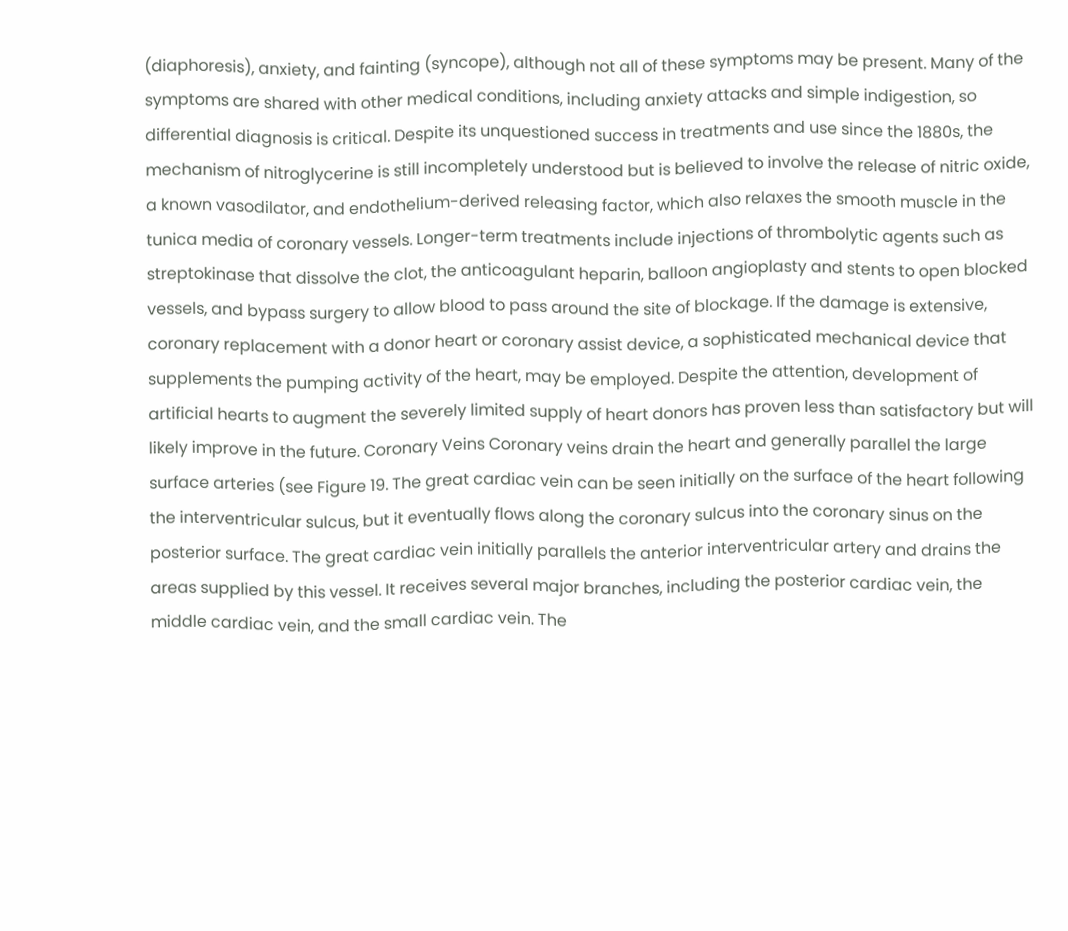(diaphoresis), anxiety, and fainting (syncope), although not all of these symptoms may be present. Many of the symptoms are shared with other medical conditions, including anxiety attacks and simple indigestion, so differential diagnosis is critical. Despite its unquestioned success in treatments and use since the 1880s, the mechanism of nitroglycerine is still incompletely understood but is believed to involve the release of nitric oxide, a known vasodilator, and endothelium-derived releasing factor, which also relaxes the smooth muscle in the tunica media of coronary vessels. Longer-term treatments include injections of thrombolytic agents such as streptokinase that dissolve the clot, the anticoagulant heparin, balloon angioplasty and stents to open blocked vessels, and bypass surgery to allow blood to pass around the site of blockage. If the damage is extensive, coronary replacement with a donor heart or coronary assist device, a sophisticated mechanical device that supplements the pumping activity of the heart, may be employed. Despite the attention, development of artificial hearts to augment the severely limited supply of heart donors has proven less than satisfactory but will likely improve in the future. Coronary Veins Coronary veins drain the heart and generally parallel the large surface arteries (see Figure 19. The great cardiac vein can be seen initially on the surface of the heart following the interventricular sulcus, but it eventually flows along the coronary sulcus into the coronary sinus on the posterior surface. The great cardiac vein initially parallels the anterior interventricular artery and drains the areas supplied by this vessel. It receives several major branches, including the posterior cardiac vein, the middle cardiac vein, and the small cardiac vein. The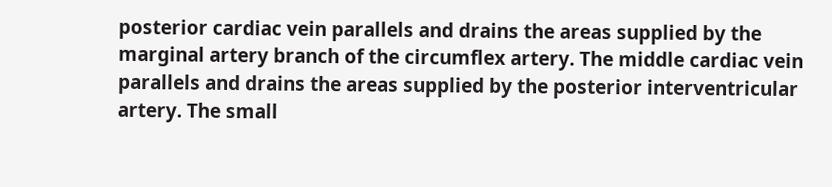posterior cardiac vein parallels and drains the areas supplied by the marginal artery branch of the circumflex artery. The middle cardiac vein parallels and drains the areas supplied by the posterior interventricular artery. The small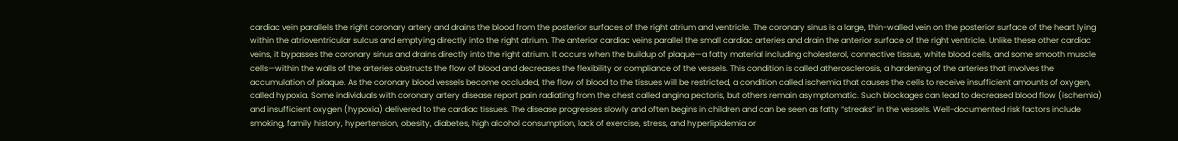cardiac vein parallels the right coronary artery and drains the blood from the posterior surfaces of the right atrium and ventricle. The coronary sinus is a large, thin-walled vein on the posterior surface of the heart lying within the atrioventricular sulcus and emptying directly into the right atrium. The anterior cardiac veins parallel the small cardiac arteries and drain the anterior surface of the right ventricle. Unlike these other cardiac veins, it bypasses the coronary sinus and drains directly into the right atrium. It occurs when the buildup of plaque—a fatty material including cholesterol, connective tissue, white blood cells, and some smooth muscle cells—within the walls of the arteries obstructs the flow of blood and decreases the flexibility or compliance of the vessels. This condition is called atherosclerosis, a hardening of the arteries that involves the accumulation of plaque. As the coronary blood vessels become occluded, the flow of blood to the tissues will be restricted, a condition called ischemia that causes the cells to receive insufficient amounts of oxygen, called hypoxia. Some individuals with coronary artery disease report pain radiating from the chest called angina pectoris, but others remain asymptomatic. Such blockages can lead to decreased blood flow (ischemia) and insufficient oxygen (hypoxia) delivered to the cardiac tissues. The disease progresses slowly and often begins in children and can be seen as fatty “streaks” in the vessels. Well-documented risk factors include smoking, family history, hypertension, obesity, diabetes, high alcohol consumption, lack of exercise, stress, and hyperlipidemia or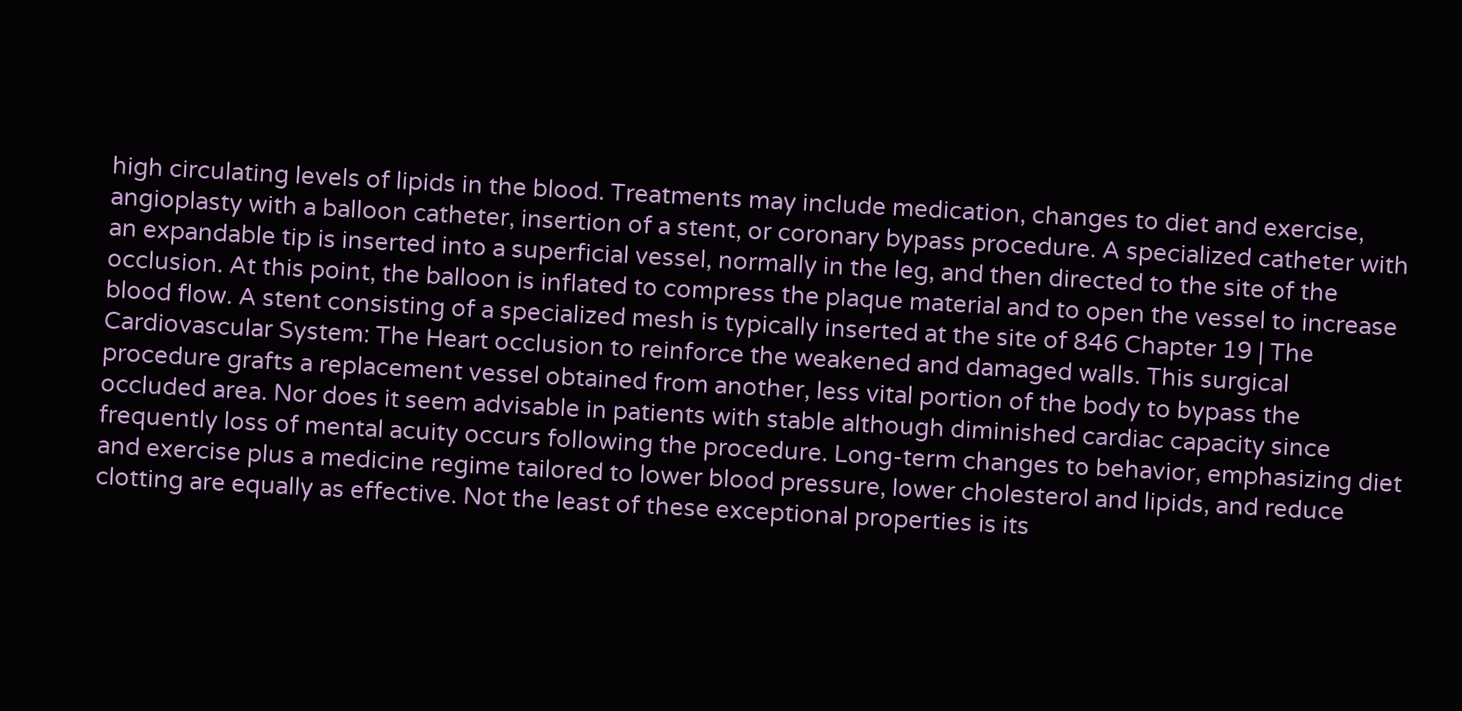high circulating levels of lipids in the blood. Treatments may include medication, changes to diet and exercise, angioplasty with a balloon catheter, insertion of a stent, or coronary bypass procedure. A specialized catheter with an expandable tip is inserted into a superficial vessel, normally in the leg, and then directed to the site of the occlusion. At this point, the balloon is inflated to compress the plaque material and to open the vessel to increase blood flow. A stent consisting of a specialized mesh is typically inserted at the site of 846 Chapter 19 | The Cardiovascular System: The Heart occlusion to reinforce the weakened and damaged walls. This surgical procedure grafts a replacement vessel obtained from another, less vital portion of the body to bypass the occluded area. Nor does it seem advisable in patients with stable although diminished cardiac capacity since frequently loss of mental acuity occurs following the procedure. Long-term changes to behavior, emphasizing diet and exercise plus a medicine regime tailored to lower blood pressure, lower cholesterol and lipids, and reduce clotting are equally as effective. Not the least of these exceptional properties is its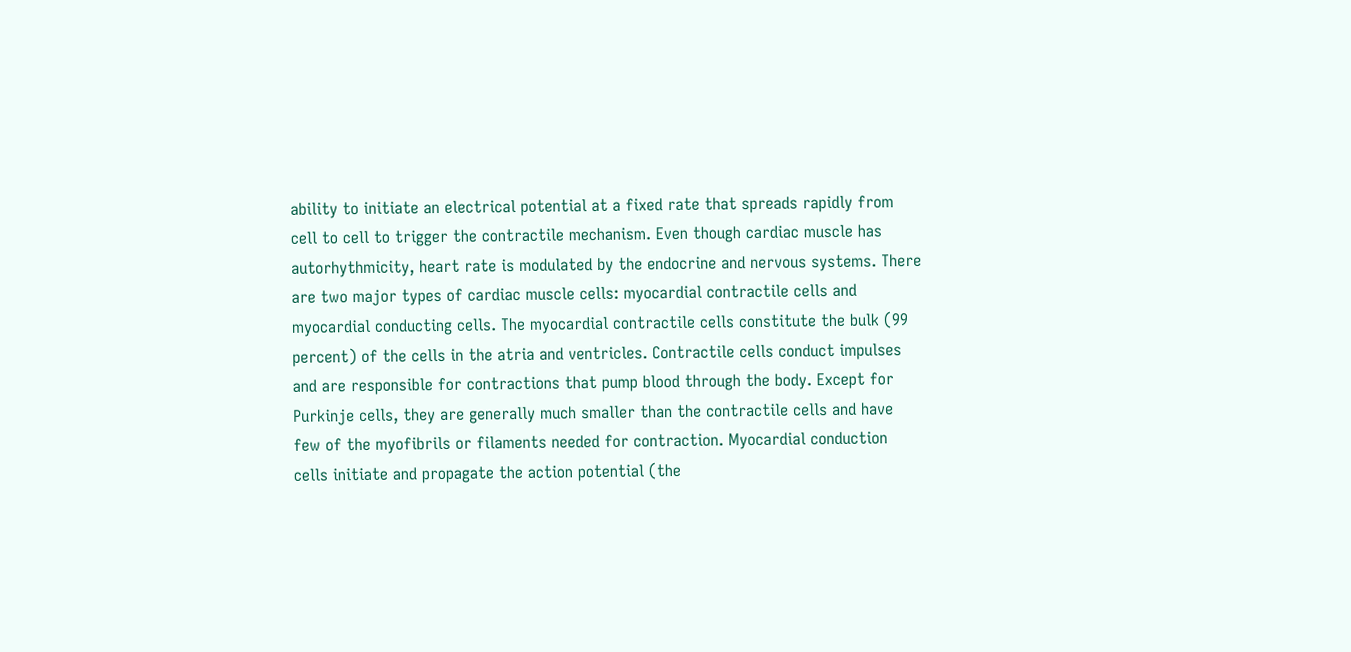ability to initiate an electrical potential at a fixed rate that spreads rapidly from cell to cell to trigger the contractile mechanism. Even though cardiac muscle has autorhythmicity, heart rate is modulated by the endocrine and nervous systems. There are two major types of cardiac muscle cells: myocardial contractile cells and myocardial conducting cells. The myocardial contractile cells constitute the bulk (99 percent) of the cells in the atria and ventricles. Contractile cells conduct impulses and are responsible for contractions that pump blood through the body. Except for Purkinje cells, they are generally much smaller than the contractile cells and have few of the myofibrils or filaments needed for contraction. Myocardial conduction cells initiate and propagate the action potential (the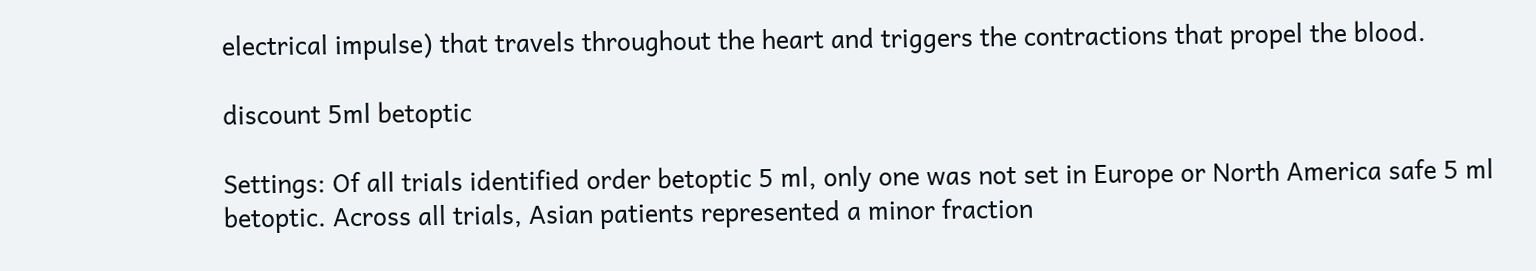electrical impulse) that travels throughout the heart and triggers the contractions that propel the blood.

discount 5ml betoptic

Settings: Of all trials identified order betoptic 5 ml, only one was not set in Europe or North America safe 5 ml betoptic. Across all trials, Asian patients represented a minor fraction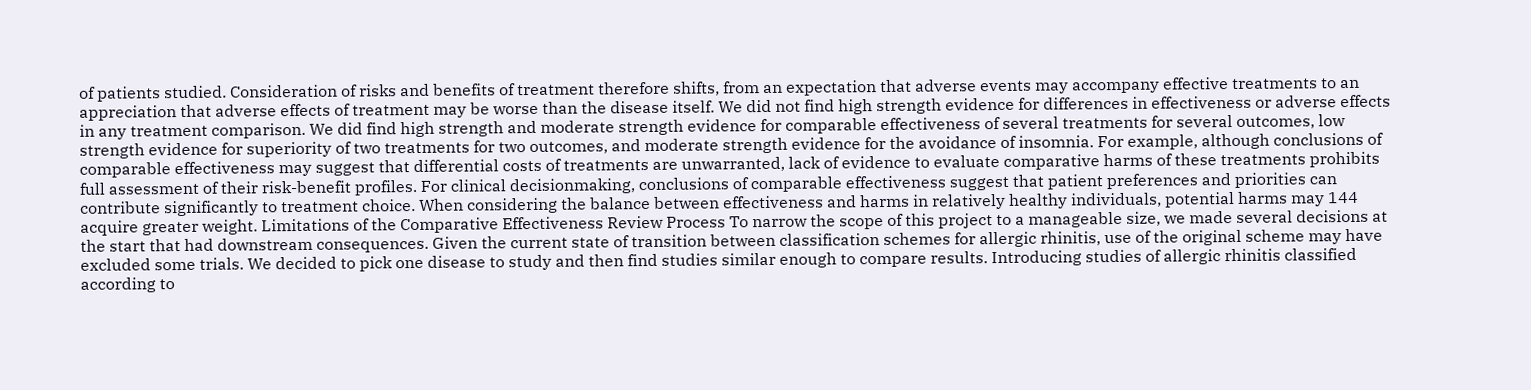of patients studied. Consideration of risks and benefits of treatment therefore shifts, from an expectation that adverse events may accompany effective treatments to an appreciation that adverse effects of treatment may be worse than the disease itself. We did not find high strength evidence for differences in effectiveness or adverse effects in any treatment comparison. We did find high strength and moderate strength evidence for comparable effectiveness of several treatments for several outcomes, low strength evidence for superiority of two treatments for two outcomes, and moderate strength evidence for the avoidance of insomnia. For example, although conclusions of comparable effectiveness may suggest that differential costs of treatments are unwarranted, lack of evidence to evaluate comparative harms of these treatments prohibits full assessment of their risk-benefit profiles. For clinical decisionmaking, conclusions of comparable effectiveness suggest that patient preferences and priorities can contribute significantly to treatment choice. When considering the balance between effectiveness and harms in relatively healthy individuals, potential harms may 144 acquire greater weight. Limitations of the Comparative Effectiveness Review Process To narrow the scope of this project to a manageable size, we made several decisions at the start that had downstream consequences. Given the current state of transition between classification schemes for allergic rhinitis, use of the original scheme may have excluded some trials. We decided to pick one disease to study and then find studies similar enough to compare results. Introducing studies of allergic rhinitis classified according to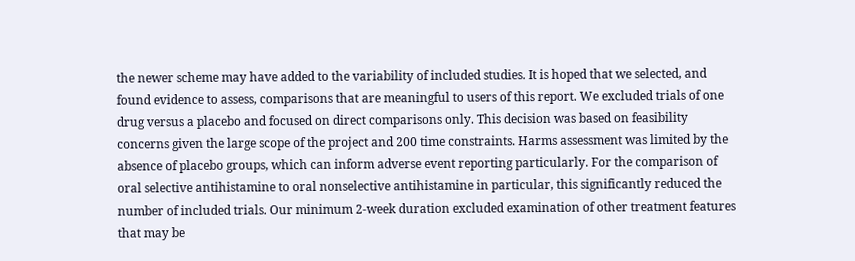the newer scheme may have added to the variability of included studies. It is hoped that we selected, and found evidence to assess, comparisons that are meaningful to users of this report. We excluded trials of one drug versus a placebo and focused on direct comparisons only. This decision was based on feasibility concerns given the large scope of the project and 200 time constraints. Harms assessment was limited by the absence of placebo groups, which can inform adverse event reporting particularly. For the comparison of oral selective antihistamine to oral nonselective antihistamine in particular, this significantly reduced the number of included trials. Our minimum 2-week duration excluded examination of other treatment features that may be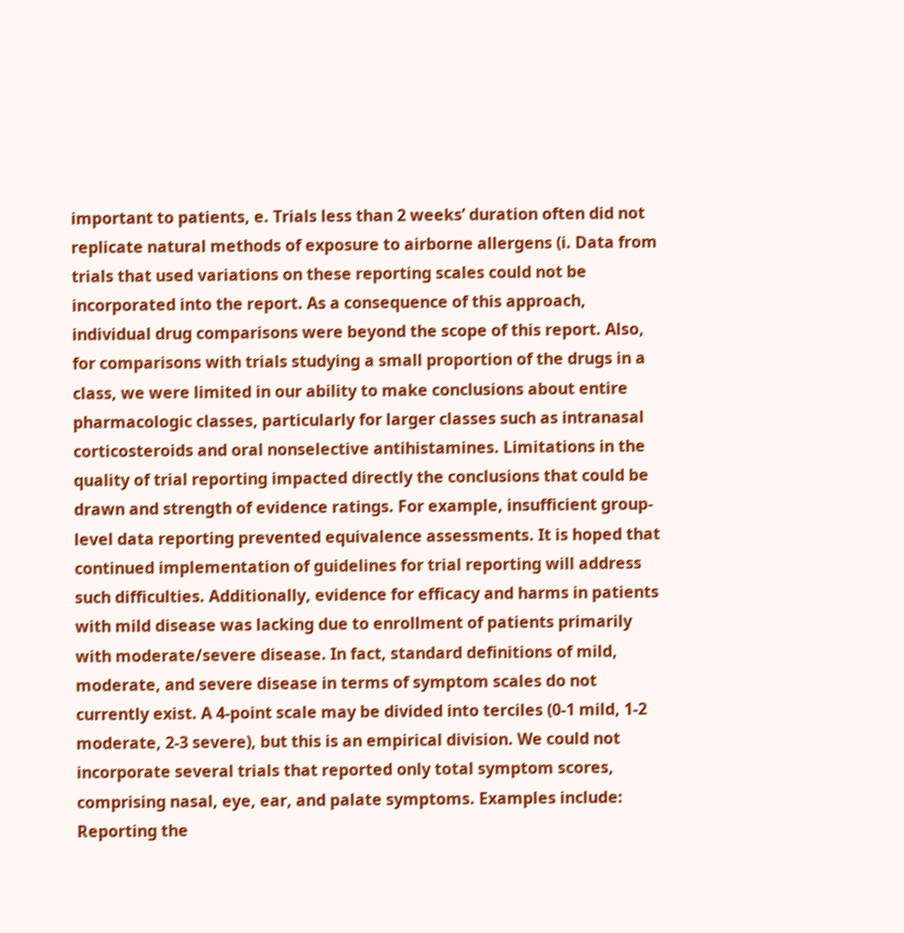important to patients, e. Trials less than 2 weeks’ duration often did not replicate natural methods of exposure to airborne allergens (i. Data from trials that used variations on these reporting scales could not be incorporated into the report. As a consequence of this approach, individual drug comparisons were beyond the scope of this report. Also, for comparisons with trials studying a small proportion of the drugs in a class, we were limited in our ability to make conclusions about entire pharmacologic classes, particularly for larger classes such as intranasal corticosteroids and oral nonselective antihistamines. Limitations in the quality of trial reporting impacted directly the conclusions that could be drawn and strength of evidence ratings. For example, insufficient group-level data reporting prevented equivalence assessments. It is hoped that continued implementation of guidelines for trial reporting will address such difficulties. Additionally, evidence for efficacy and harms in patients with mild disease was lacking due to enrollment of patients primarily with moderate/severe disease. In fact, standard definitions of mild, moderate, and severe disease in terms of symptom scales do not currently exist. A 4-point scale may be divided into terciles (0-1 mild, 1-2 moderate, 2-3 severe), but this is an empirical division. We could not incorporate several trials that reported only total symptom scores, comprising nasal, eye, ear, and palate symptoms. Examples include: Reporting the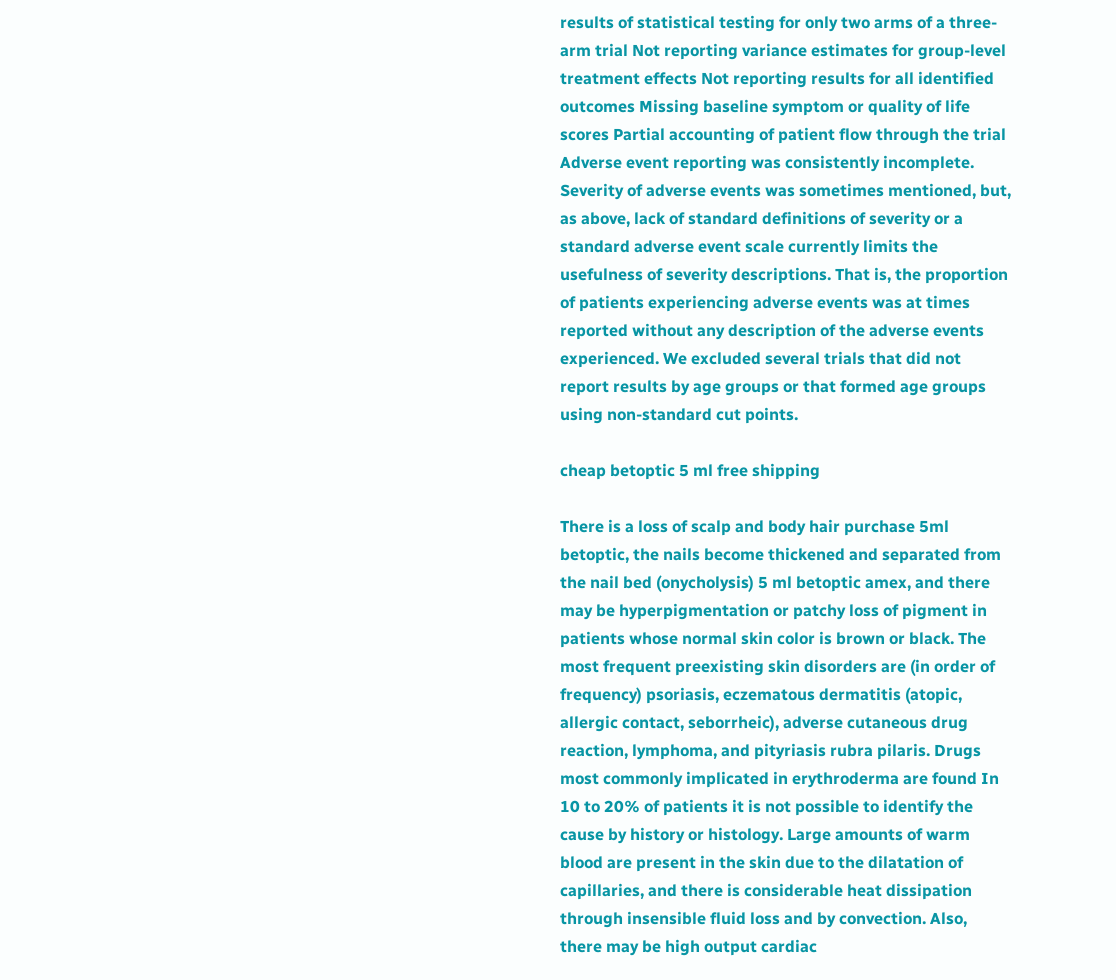results of statistical testing for only two arms of a three-arm trial Not reporting variance estimates for group-level treatment effects Not reporting results for all identified outcomes Missing baseline symptom or quality of life scores Partial accounting of patient flow through the trial Adverse event reporting was consistently incomplete. Severity of adverse events was sometimes mentioned, but, as above, lack of standard definitions of severity or a standard adverse event scale currently limits the usefulness of severity descriptions. That is, the proportion of patients experiencing adverse events was at times reported without any description of the adverse events experienced. We excluded several trials that did not report results by age groups or that formed age groups using non-standard cut points.

cheap betoptic 5 ml free shipping

There is a loss of scalp and body hair purchase 5ml betoptic, the nails become thickened and separated from the nail bed (onycholysis) 5 ml betoptic amex, and there may be hyperpigmentation or patchy loss of pigment in patients whose normal skin color is brown or black. The most frequent preexisting skin disorders are (in order of frequency) psoriasis, eczematous dermatitis (atopic, allergic contact, seborrheic), adverse cutaneous drug reaction, lymphoma, and pityriasis rubra pilaris. Drugs most commonly implicated in erythroderma are found In 10 to 20% of patients it is not possible to identify the cause by history or histology. Large amounts of warm blood are present in the skin due to the dilatation of capillaries, and there is considerable heat dissipation through insensible fluid loss and by convection. Also, there may be high output cardiac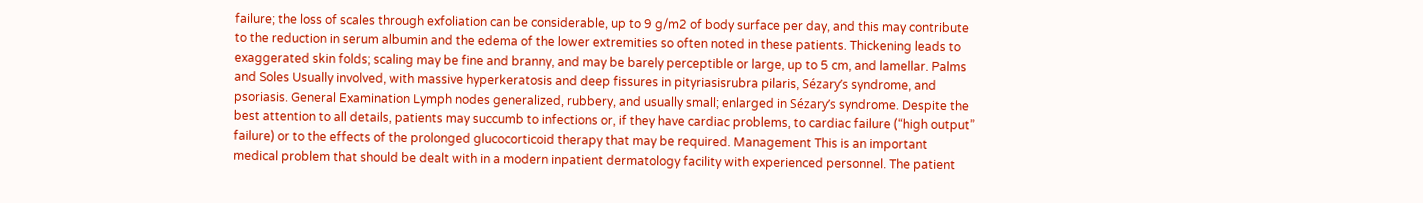failure; the loss of scales through exfoliation can be considerable, up to 9 g/m2 of body surface per day, and this may contribute to the reduction in serum albumin and the edema of the lower extremities so often noted in these patients. Thickening leads to exaggerated skin folds; scaling may be fine and branny, and may be barely perceptible or large, up to 5 cm, and lamellar. Palms and Soles Usually involved, with massive hyperkeratosis and deep fissures in pityriasisrubra pilaris, Sézary’s syndrome, and psoriasis. General Examination Lymph nodes generalized, rubbery, and usually small; enlarged in Sézary’s syndrome. Despite the best attention to all details, patients may succumb to infections or, if they have cardiac problems, to cardiac failure (“high output” failure) or to the effects of the prolonged glucocorticoid therapy that may be required. Management This is an important medical problem that should be dealt with in a modern inpatient dermatology facility with experienced personnel. The patient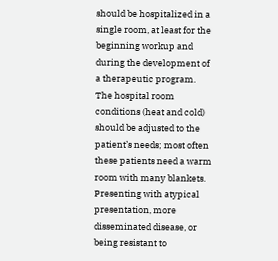should be hospitalized in a single room, at least for the beginning workup and during the development of a therapeutic program. The hospital room conditions (heat and cold) should be adjusted to the patient’s needs; most often these patients need a warm room with many blankets. Presenting with atypical presentation, more disseminated disease, or being resistant to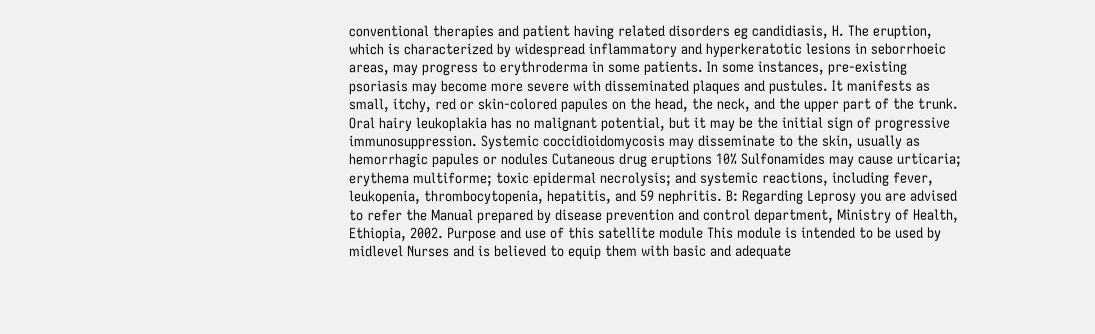conventional therapies and patient having related disorders eg candidiasis, H. The eruption, which is characterized by widespread inflammatory and hyperkeratotic lesions in seborrhoeic areas, may progress to erythroderma in some patients. In some instances, pre-existing psoriasis may become more severe with disseminated plaques and pustules. It manifests as small, itchy, red or skin-colored papules on the head, the neck, and the upper part of the trunk. Oral hairy leukoplakia has no malignant potential, but it may be the initial sign of progressive immunosuppression. Systemic coccidioidomycosis may disseminate to the skin, usually as hemorrhagic papules or nodules Cutaneous drug eruptions 10% Sulfonamides may cause urticaria; erythema multiforme; toxic epidermal necrolysis; and systemic reactions, including fever, leukopenia, thrombocytopenia, hepatitis, and 59 nephritis. B: Regarding Leprosy you are advised to refer the Manual prepared by disease prevention and control department, Ministry of Health, Ethiopia, 2002. Purpose and use of this satellite module This module is intended to be used by midlevel Nurses and is believed to equip them with basic and adequate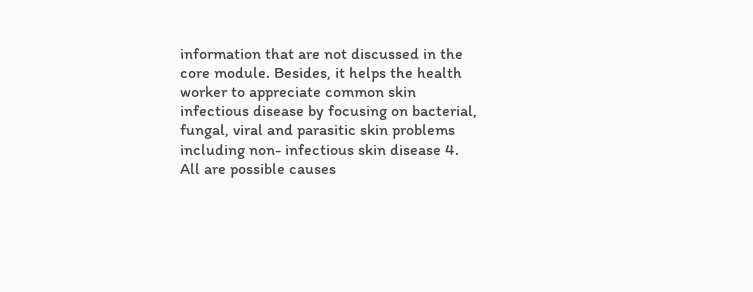information that are not discussed in the core module. Besides, it helps the health worker to appreciate common skin infectious disease by focusing on bacterial, fungal, viral and parasitic skin problems including non- infectious skin disease 4. All are possible causes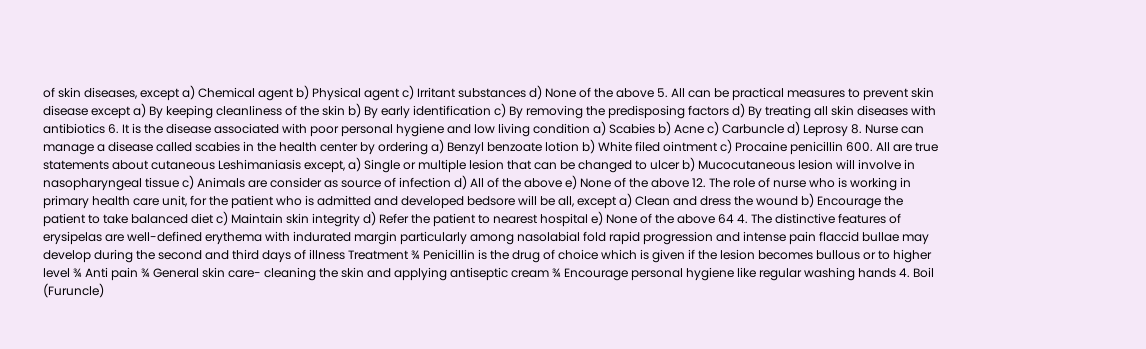of skin diseases, except a) Chemical agent b) Physical agent c) Irritant substances d) None of the above 5. All can be practical measures to prevent skin disease except a) By keeping cleanliness of the skin b) By early identification c) By removing the predisposing factors d) By treating all skin diseases with antibiotics 6. It is the disease associated with poor personal hygiene and low living condition a) Scabies b) Acne c) Carbuncle d) Leprosy 8. Nurse can manage a disease called scabies in the health center by ordering a) Benzyl benzoate lotion b) White filed ointment c) Procaine penicillin 600. All are true statements about cutaneous Leshimaniasis except, a) Single or multiple lesion that can be changed to ulcer b) Mucocutaneous lesion will involve in nasopharyngeal tissue c) Animals are consider as source of infection d) All of the above e) None of the above 12. The role of nurse who is working in primary health care unit, for the patient who is admitted and developed bedsore will be all, except a) Clean and dress the wound b) Encourage the patient to take balanced diet c) Maintain skin integrity d) Refer the patient to nearest hospital e) None of the above 64 4. The distinctive features of erysipelas are well-defined erythema with indurated margin particularly among nasolabial fold rapid progression and intense pain flaccid bullae may develop during the second and third days of illness Treatment ¾ Penicillin is the drug of choice which is given if the lesion becomes bullous or to higher level ¾ Anti pain ¾ General skin care- cleaning the skin and applying antiseptic cream ¾ Encourage personal hygiene like regular washing hands 4. Boil (Furuncle)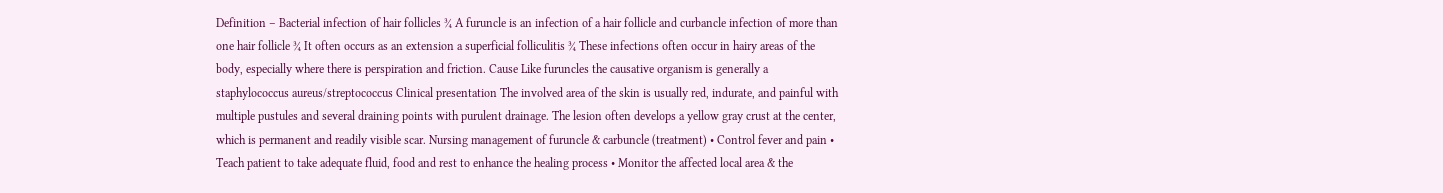Definition – Bacterial infection of hair follicles ¾ A furuncle is an infection of a hair follicle and curbancle infection of more than one hair follicle ¾ It often occurs as an extension a superficial folliculitis ¾ These infections often occur in hairy areas of the body, especially where there is perspiration and friction. Cause Like furuncles the causative organism is generally a staphylococcus aureus/streptococcus Clinical presentation The involved area of the skin is usually red, indurate, and painful with multiple pustules and several draining points with purulent drainage. The lesion often develops a yellow gray crust at the center, which is permanent and readily visible scar. Nursing management of furuncle & carbuncle (treatment) • Control fever and pain • Teach patient to take adequate fluid, food and rest to enhance the healing process • Monitor the affected local area & the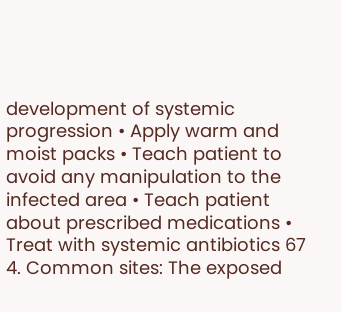development of systemic progression • Apply warm and moist packs • Teach patient to avoid any manipulation to the infected area • Teach patient about prescribed medications • Treat with systemic antibiotics 67 4. Common sites: The exposed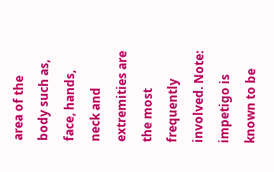area of the body such as, face, hands, neck and extremities are the most frequently involved. Note: impetigo is known to be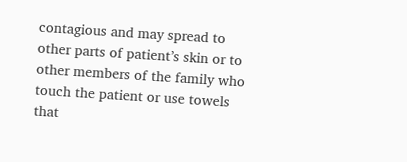contagious and may spread to other parts of patient’s skin or to other members of the family who touch the patient or use towels that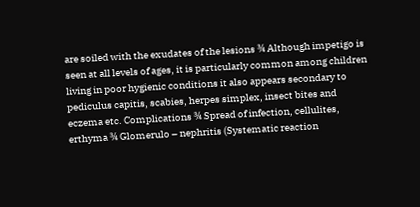are soiled with the exudates of the lesions ¾ Although impetigo is seen at all levels of ages, it is particularly common among children living in poor hygienic conditions it also appears secondary to pediculus capitis, scabies, herpes simplex, insect bites and eczema etc. Complications ¾ Spread of infection, cellulites, erthyma ¾ Glomerulo – nephritis (Systematic reaction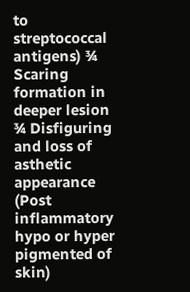to streptococcal antigens) ¾ Scaring formation in deeper lesion ¾ Disfiguring and loss of asthetic appearance (Post inflammatory hypo or hyper pigmented of skin)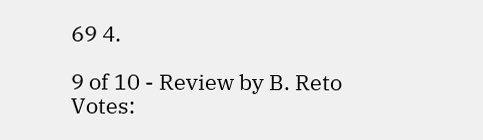69 4.

9 of 10 - Review by B. Reto
Votes: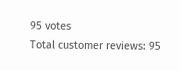95 votes
Total customer reviews: 95